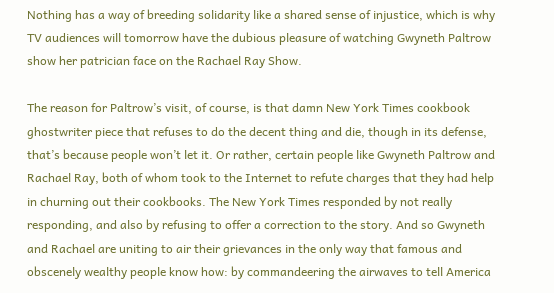Nothing has a way of breeding solidarity like a shared sense of injustice, which is why TV audiences will tomorrow have the dubious pleasure of watching Gwyneth Paltrow show her patrician face on the Rachael Ray Show.

The reason for Paltrow’s visit, of course, is that damn New York Times cookbook ghostwriter piece that refuses to do the decent thing and die, though in its defense, that’s because people won’t let it. Or rather, certain people like Gwyneth Paltrow and Rachael Ray, both of whom took to the Internet to refute charges that they had help in churning out their cookbooks. The New York Times responded by not really responding, and also by refusing to offer a correction to the story. And so Gwyneth and Rachael are uniting to air their grievances in the only way that famous and obscenely wealthy people know how: by commandeering the airwaves to tell America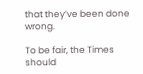that they’ve been done wrong.

To be fair, the Times should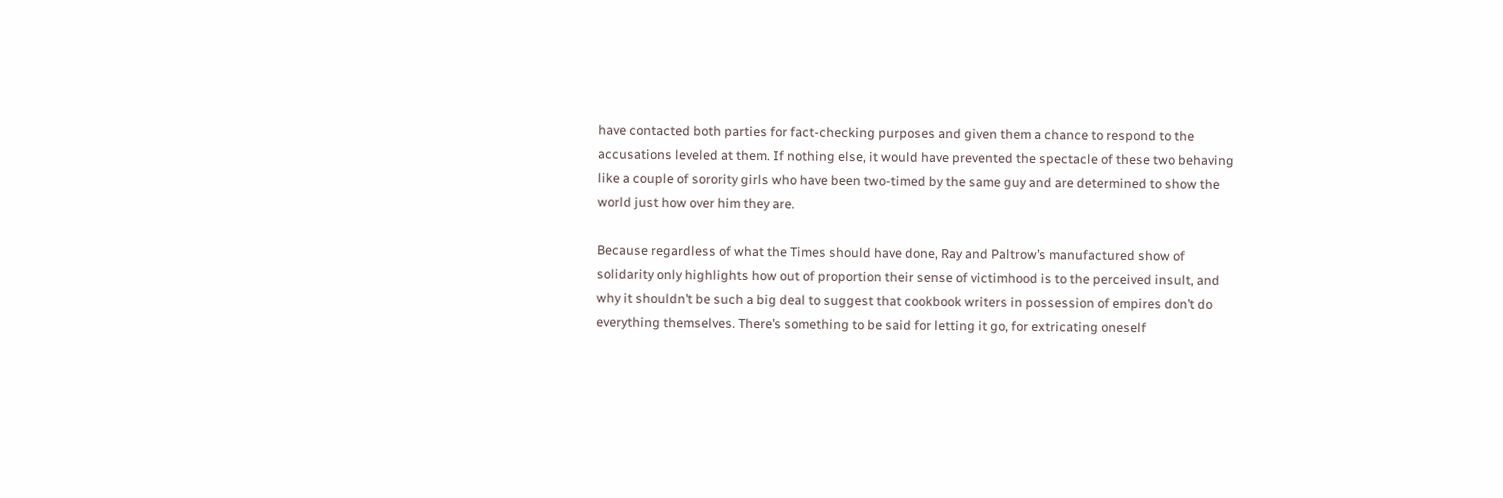have contacted both parties for fact-checking purposes and given them a chance to respond to the accusations leveled at them. If nothing else, it would have prevented the spectacle of these two behaving like a couple of sorority girls who have been two-timed by the same guy and are determined to show the world just how over him they are.

Because regardless of what the Times should have done, Ray and Paltrow’s manufactured show of solidarity only highlights how out of proportion their sense of victimhood is to the perceived insult, and why it shouldn’t be such a big deal to suggest that cookbook writers in possession of empires don’t do everything themselves. There’s something to be said for letting it go, for extricating oneself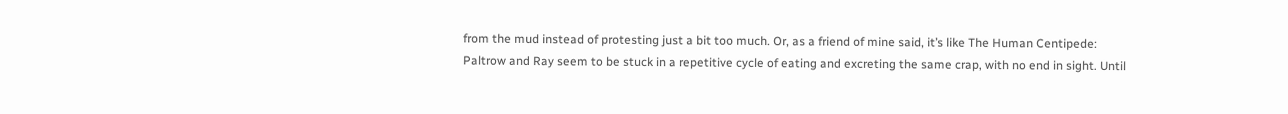from the mud instead of protesting just a bit too much. Or, as a friend of mine said, it’s like The Human Centipede: Paltrow and Ray seem to be stuck in a repetitive cycle of eating and excreting the same crap, with no end in sight. Until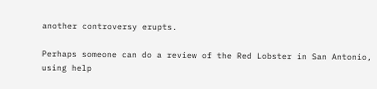another controversy erupts.

Perhaps someone can do a review of the Red Lobster in San Antonio, using help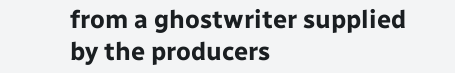from a ghostwriter supplied by the producers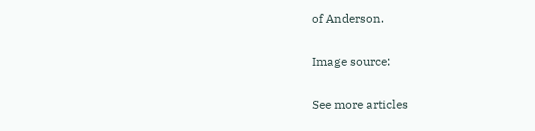of Anderson.

Image source:

See more articles